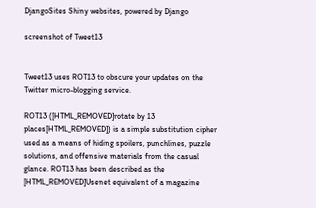DjangoSites Shiny websites, powered by Django

screenshot of Tweet13


Tweet13 uses ROT13 to obscure your updates on the Twitter micro-blogging service.

ROT13 ([HTML_REMOVED]rotate by 13 places[HTML_REMOVED]) is a simple substitution cipher used as a means of hiding spoilers, punchlines, puzzle solutions, and offensive materials from the casual glance. ROT13 has been described as the [HTML_REMOVED]Usenet equivalent of a magazine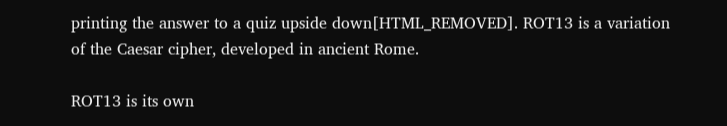printing the answer to a quiz upside down[HTML_REMOVED]. ROT13 is a variation of the Caesar cipher, developed in ancient Rome.

ROT13 is its own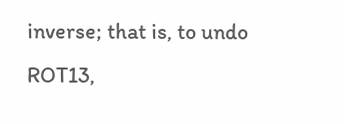inverse; that is, to undo ROT13,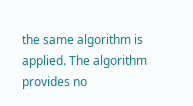the same algorithm is applied. The algorithm provides no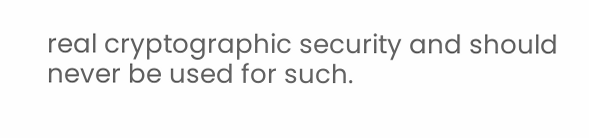real cryptographic security and should never be used for such.